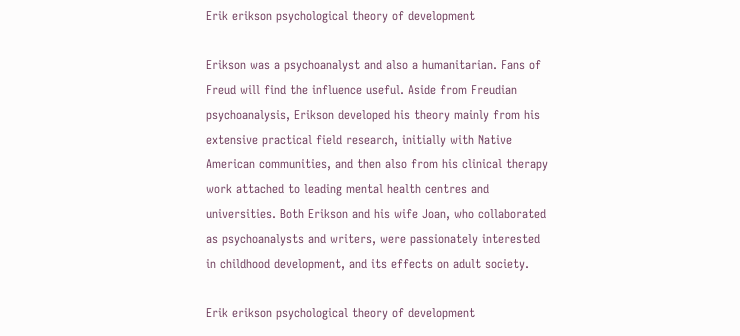Erik erikson psychological theory of development

Erikson was a psychoanalyst and also a humanitarian. Fans of Freud will find the influence useful. Aside from Freudian psychoanalysis, Erikson developed his theory mainly from his extensive practical field research, initially with Native American communities, and then also from his clinical therapy work attached to leading mental health centres and universities. Both Erikson and his wife Joan, who collaborated as psychoanalysts and writers, were passionately interested in childhood development, and its effects on adult society.

Erik erikson psychological theory of development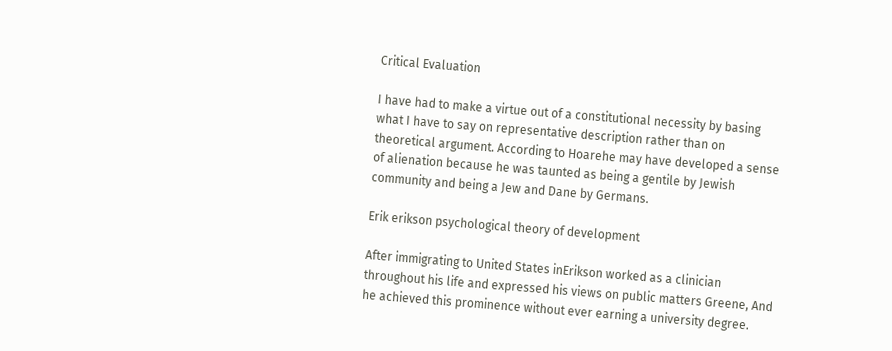Critical Evaluation

I have had to make a virtue out of a constitutional necessity by basing what I have to say on representative description rather than on theoretical argument. According to Hoarehe may have developed a sense of alienation because he was taunted as being a gentile by Jewish community and being a Jew and Dane by Germans.

Erik erikson psychological theory of development

After immigrating to United States inErikson worked as a clinician throughout his life and expressed his views on public matters Greene, And he achieved this prominence without ever earning a university degree.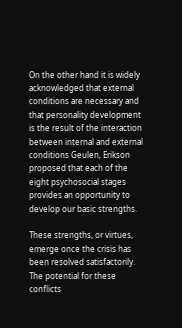On the other hand it is widely acknowledged that external conditions are necessary and that personality development is the result of the interaction between internal and external conditions Geulen, Erikson proposed that each of the eight psychosocial stages provides an opportunity to develop our basic strengths.

These strengths, or virtues, emerge once the crisis has been resolved satisfactorily. The potential for these conflicts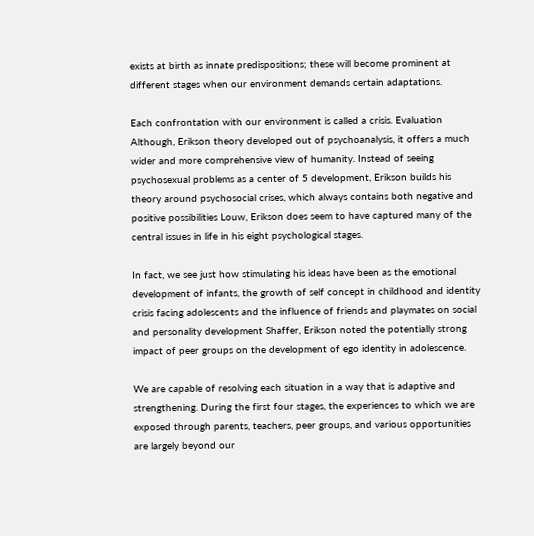exists at birth as innate predispositions; these will become prominent at different stages when our environment demands certain adaptations.

Each confrontation with our environment is called a crisis. Evaluation Although, Erikson theory developed out of psychoanalysis, it offers a much wider and more comprehensive view of humanity. Instead of seeing psychosexual problems as a center of 5 development, Erikson builds his theory around psychosocial crises, which always contains both negative and positive possibilities Louw, Erikson does seem to have captured many of the central issues in life in his eight psychological stages.

In fact, we see just how stimulating his ideas have been as the emotional development of infants, the growth of self concept in childhood and identity crisis facing adolescents and the influence of friends and playmates on social and personality development Shaffer, Erikson noted the potentially strong impact of peer groups on the development of ego identity in adolescence.

We are capable of resolving each situation in a way that is adaptive and strengthening. During the first four stages, the experiences to which we are exposed through parents, teachers, peer groups, and various opportunities are largely beyond our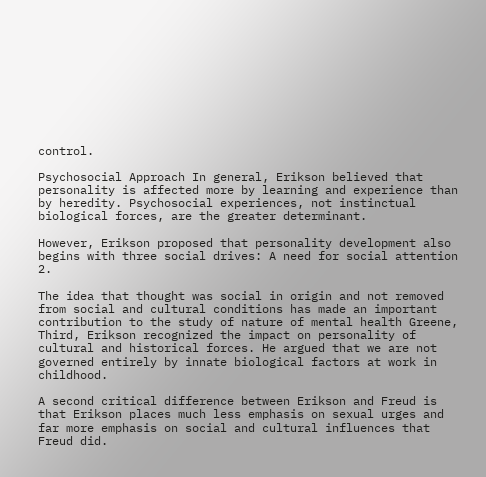control.

Psychosocial Approach In general, Erikson believed that personality is affected more by learning and experience than by heredity. Psychosocial experiences, not instinctual biological forces, are the greater determinant.

However, Erikson proposed that personality development also begins with three social drives: A need for social attention 2.

The idea that thought was social in origin and not removed from social and cultural conditions has made an important contribution to the study of nature of mental health Greene, Third, Erikson recognized the impact on personality of cultural and historical forces. He argued that we are not governed entirely by innate biological factors at work in childhood.

A second critical difference between Erikson and Freud is that Erikson places much less emphasis on sexual urges and far more emphasis on social and cultural influences that Freud did.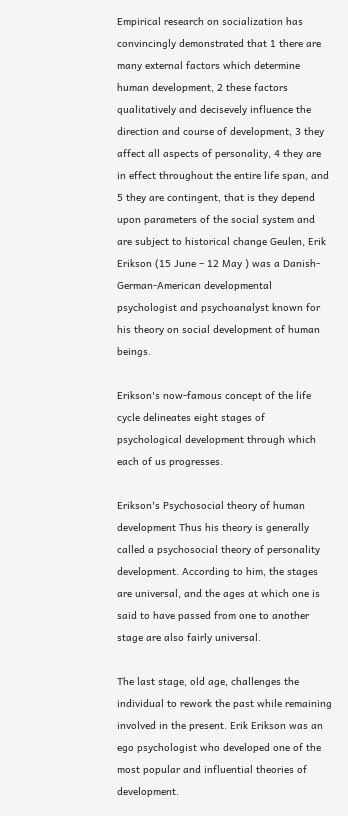Empirical research on socialization has convincingly demonstrated that 1 there are many external factors which determine human development, 2 these factors qualitatively and decisevely influence the direction and course of development, 3 they affect all aspects of personality, 4 they are in effect throughout the entire life span, and 5 they are contingent, that is they depend upon parameters of the social system and are subject to historical change Geulen, Erik Erikson (15 June – 12 May ) was a Danish-German-American developmental psychologist and psychoanalyst known for his theory on social development of human beings.

Erikson's now-famous concept of the life cycle delineates eight stages of psychological development through which each of us progresses.

Erikson's Psychosocial theory of human development Thus his theory is generally called a psychosocial theory of personality development. According to him, the stages are universal, and the ages at which one is said to have passed from one to another stage are also fairly universal.

The last stage, old age, challenges the individual to rework the past while remaining involved in the present. Erik Erikson was an ego psychologist who developed one of the most popular and influential theories of development.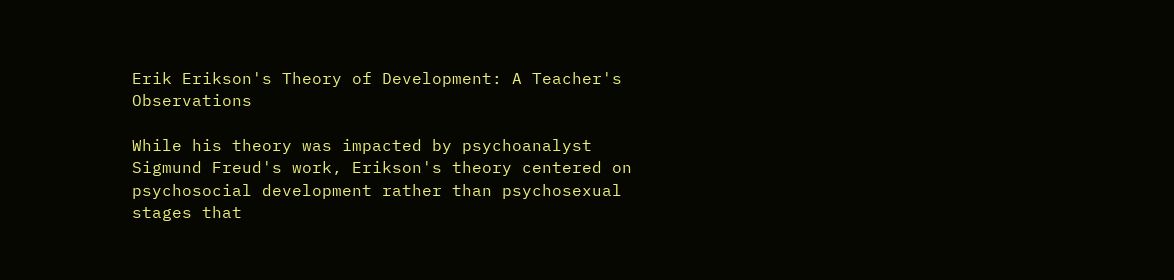Erik Erikson's Theory of Development: A Teacher's Observations

While his theory was impacted by psychoanalyst Sigmund Freud's work, Erikson's theory centered on psychosocial development rather than psychosexual stages that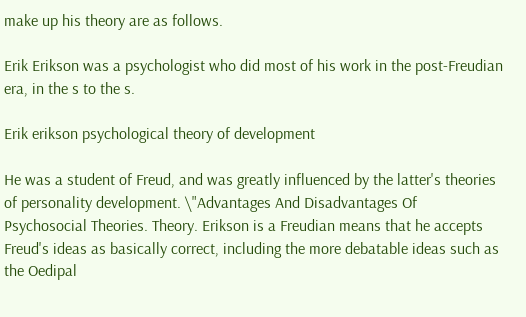make up his theory are as follows.

Erik Erikson was a psychologist who did most of his work in the post-Freudian era, in the s to the s.

Erik erikson psychological theory of development

He was a student of Freud, and was greatly influenced by the latter's theories of personality development. \"Advantages And Disadvantages Of Psychosocial Theories. Theory. Erikson is a Freudian means that he accepts Freud's ideas as basically correct, including the more debatable ideas such as the Oedipal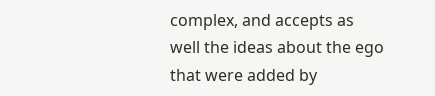complex, and accepts as well the ideas about the ego that were added by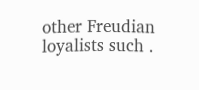other Freudian loyalists such .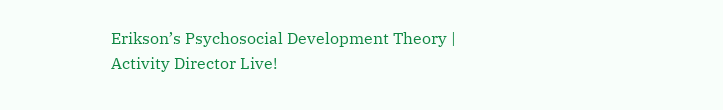Erikson’s Psychosocial Development Theory | Activity Director Live!